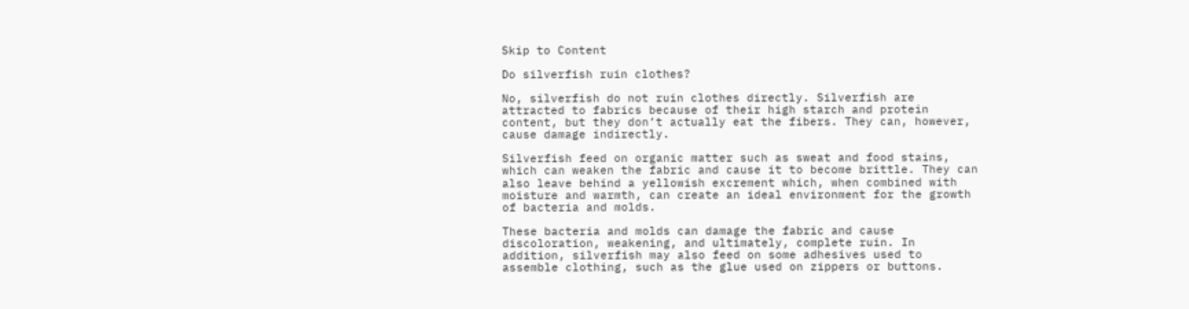Skip to Content

Do silverfish ruin clothes?

No, silverfish do not ruin clothes directly. Silverfish are attracted to fabrics because of their high starch and protein content, but they don’t actually eat the fibers. They can, however, cause damage indirectly.

Silverfish feed on organic matter such as sweat and food stains, which can weaken the fabric and cause it to become brittle. They can also leave behind a yellowish excrement which, when combined with moisture and warmth, can create an ideal environment for the growth of bacteria and molds.

These bacteria and molds can damage the fabric and cause discoloration, weakening, and ultimately, complete ruin. In addition, silverfish may also feed on some adhesives used to assemble clothing, such as the glue used on zippers or buttons.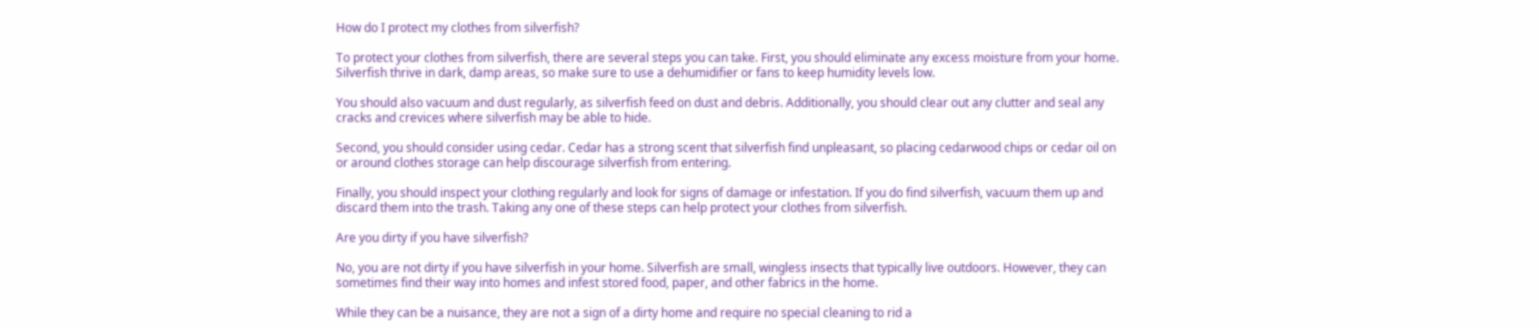How do I protect my clothes from silverfish?

To protect your clothes from silverfish, there are several steps you can take. First, you should eliminate any excess moisture from your home. Silverfish thrive in dark, damp areas, so make sure to use a dehumidifier or fans to keep humidity levels low.

You should also vacuum and dust regularly, as silverfish feed on dust and debris. Additionally, you should clear out any clutter and seal any cracks and crevices where silverfish may be able to hide.

Second, you should consider using cedar. Cedar has a strong scent that silverfish find unpleasant, so placing cedarwood chips or cedar oil on or around clothes storage can help discourage silverfish from entering.

Finally, you should inspect your clothing regularly and look for signs of damage or infestation. If you do find silverfish, vacuum them up and discard them into the trash. Taking any one of these steps can help protect your clothes from silverfish.

Are you dirty if you have silverfish?

No, you are not dirty if you have silverfish in your home. Silverfish are small, wingless insects that typically live outdoors. However, they can sometimes find their way into homes and infest stored food, paper, and other fabrics in the home.

While they can be a nuisance, they are not a sign of a dirty home and require no special cleaning to rid a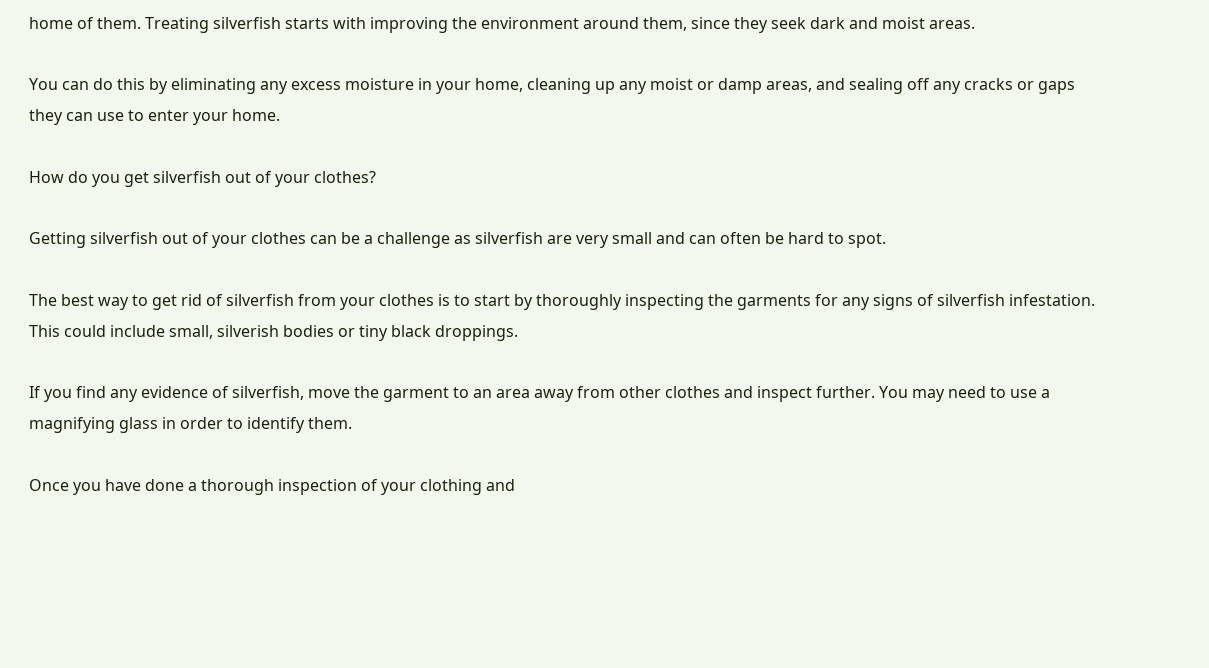home of them. Treating silverfish starts with improving the environment around them, since they seek dark and moist areas.

You can do this by eliminating any excess moisture in your home, cleaning up any moist or damp areas, and sealing off any cracks or gaps they can use to enter your home.

How do you get silverfish out of your clothes?

Getting silverfish out of your clothes can be a challenge as silverfish are very small and can often be hard to spot.

The best way to get rid of silverfish from your clothes is to start by thoroughly inspecting the garments for any signs of silverfish infestation. This could include small, silverish bodies or tiny black droppings.

If you find any evidence of silverfish, move the garment to an area away from other clothes and inspect further. You may need to use a magnifying glass in order to identify them.

Once you have done a thorough inspection of your clothing and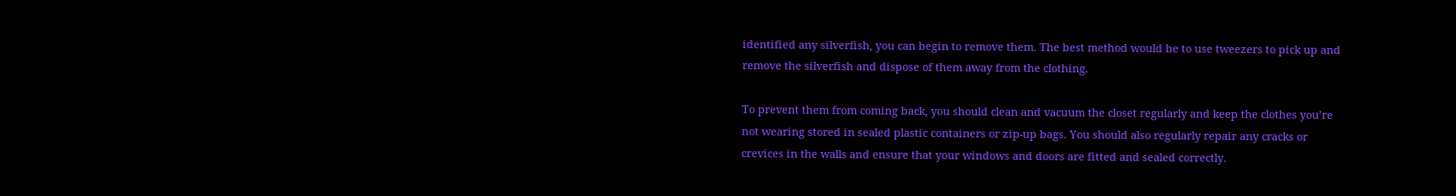identified any silverfish, you can begin to remove them. The best method would be to use tweezers to pick up and remove the silverfish and dispose of them away from the clothing.

To prevent them from coming back, you should clean and vacuum the closet regularly and keep the clothes you’re not wearing stored in sealed plastic containers or zip-up bags. You should also regularly repair any cracks or crevices in the walls and ensure that your windows and doors are fitted and sealed correctly.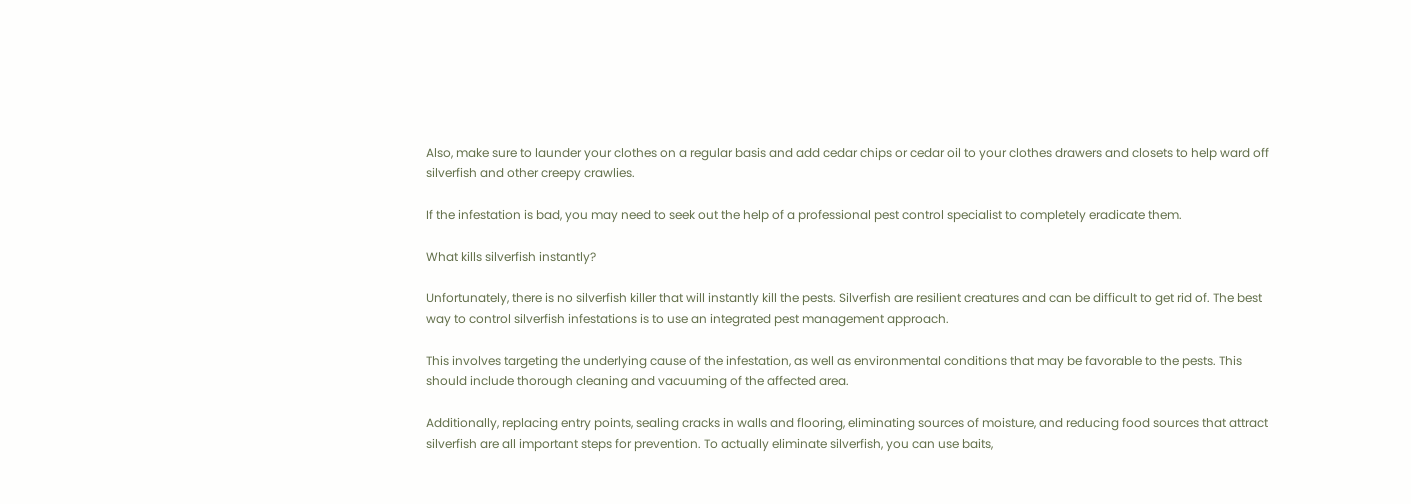Also, make sure to launder your clothes on a regular basis and add cedar chips or cedar oil to your clothes drawers and closets to help ward off silverfish and other creepy crawlies.

If the infestation is bad, you may need to seek out the help of a professional pest control specialist to completely eradicate them.

What kills silverfish instantly?

Unfortunately, there is no silverfish killer that will instantly kill the pests. Silverfish are resilient creatures and can be difficult to get rid of. The best way to control silverfish infestations is to use an integrated pest management approach.

This involves targeting the underlying cause of the infestation, as well as environmental conditions that may be favorable to the pests. This should include thorough cleaning and vacuuming of the affected area.

Additionally, replacing entry points, sealing cracks in walls and flooring, eliminating sources of moisture, and reducing food sources that attract silverfish are all important steps for prevention. To actually eliminate silverfish, you can use baits,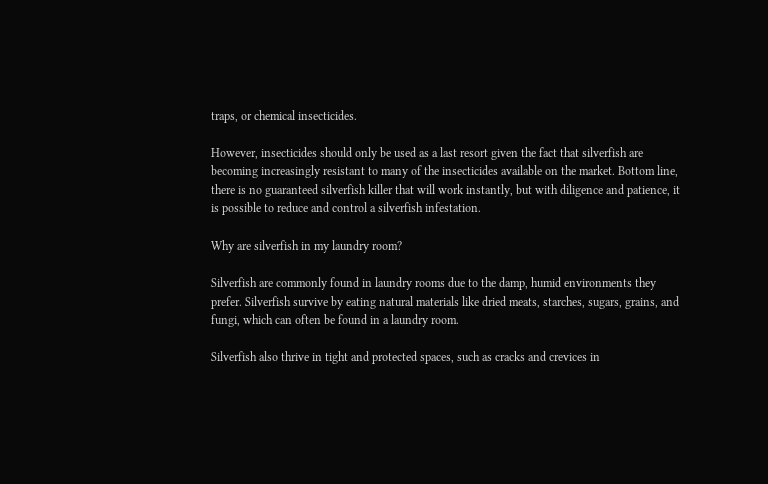traps, or chemical insecticides.

However, insecticides should only be used as a last resort given the fact that silverfish are becoming increasingly resistant to many of the insecticides available on the market. Bottom line, there is no guaranteed silverfish killer that will work instantly, but with diligence and patience, it is possible to reduce and control a silverfish infestation.

Why are silverfish in my laundry room?

Silverfish are commonly found in laundry rooms due to the damp, humid environments they prefer. Silverfish survive by eating natural materials like dried meats, starches, sugars, grains, and fungi, which can often be found in a laundry room.

Silverfish also thrive in tight and protected spaces, such as cracks and crevices in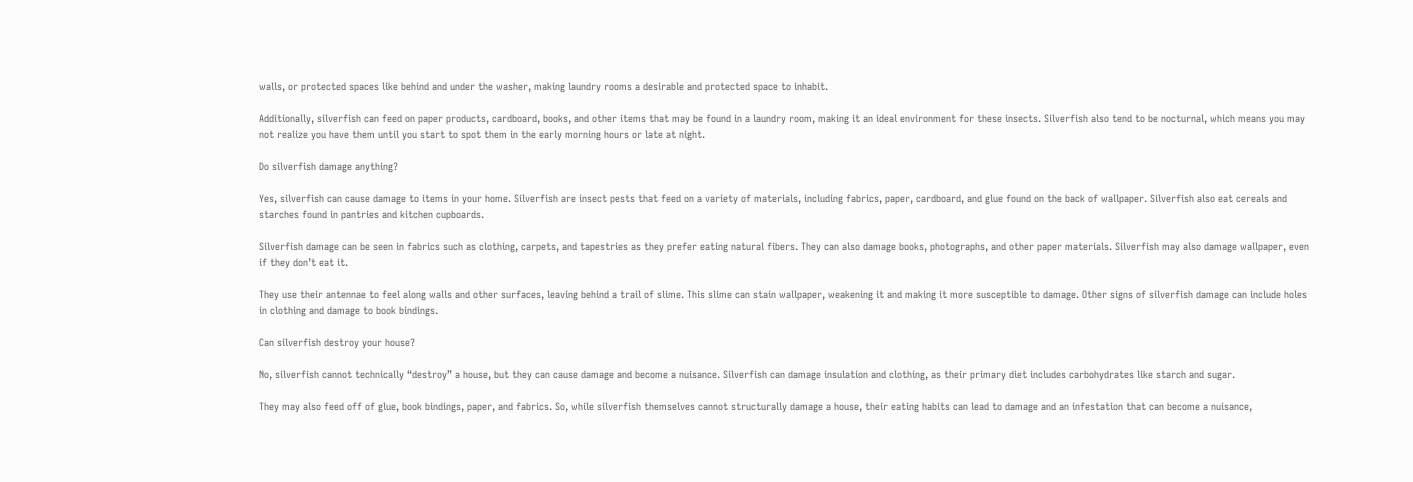walls, or protected spaces like behind and under the washer, making laundry rooms a desirable and protected space to inhabit.

Additionally, silverfish can feed on paper products, cardboard, books, and other items that may be found in a laundry room, making it an ideal environment for these insects. Silverfish also tend to be nocturnal, which means you may not realize you have them until you start to spot them in the early morning hours or late at night.

Do silverfish damage anything?

Yes, silverfish can cause damage to items in your home. Silverfish are insect pests that feed on a variety of materials, including fabrics, paper, cardboard, and glue found on the back of wallpaper. Silverfish also eat cereals and starches found in pantries and kitchen cupboards.

Silverfish damage can be seen in fabrics such as clothing, carpets, and tapestries as they prefer eating natural fibers. They can also damage books, photographs, and other paper materials. Silverfish may also damage wallpaper, even if they don’t eat it.

They use their antennae to feel along walls and other surfaces, leaving behind a trail of slime. This slime can stain wallpaper, weakening it and making it more susceptible to damage. Other signs of silverfish damage can include holes in clothing and damage to book bindings.

Can silverfish destroy your house?

No, silverfish cannot technically “destroy” a house, but they can cause damage and become a nuisance. Silverfish can damage insulation and clothing, as their primary diet includes carbohydrates like starch and sugar.

They may also feed off of glue, book bindings, paper, and fabrics. So, while silverfish themselves cannot structurally damage a house, their eating habits can lead to damage and an infestation that can become a nuisance,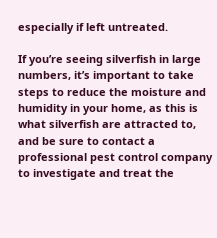especially if left untreated.

If you’re seeing silverfish in large numbers, it’s important to take steps to reduce the moisture and humidity in your home, as this is what silverfish are attracted to, and be sure to contact a professional pest control company to investigate and treat the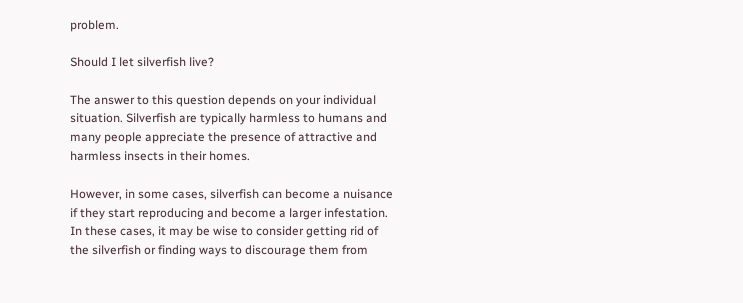problem.

Should I let silverfish live?

The answer to this question depends on your individual situation. Silverfish are typically harmless to humans and many people appreciate the presence of attractive and harmless insects in their homes.

However, in some cases, silverfish can become a nuisance if they start reproducing and become a larger infestation. In these cases, it may be wise to consider getting rid of the silverfish or finding ways to discourage them from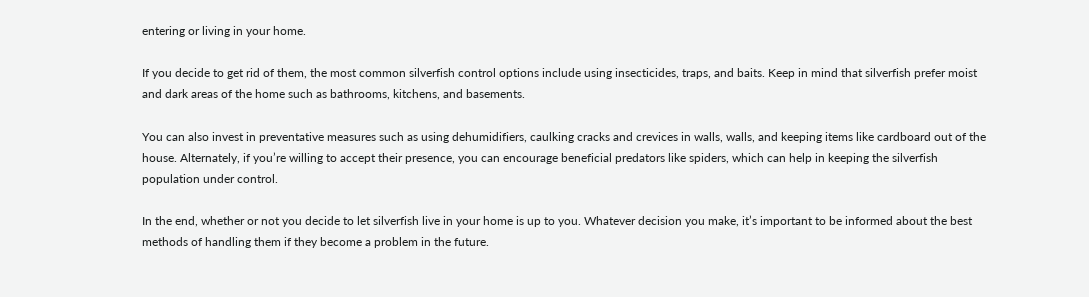entering or living in your home.

If you decide to get rid of them, the most common silverfish control options include using insecticides, traps, and baits. Keep in mind that silverfish prefer moist and dark areas of the home such as bathrooms, kitchens, and basements.

You can also invest in preventative measures such as using dehumidifiers, caulking cracks and crevices in walls, walls, and keeping items like cardboard out of the house. Alternately, if you’re willing to accept their presence, you can encourage beneficial predators like spiders, which can help in keeping the silverfish population under control.

In the end, whether or not you decide to let silverfish live in your home is up to you. Whatever decision you make, it’s important to be informed about the best methods of handling them if they become a problem in the future.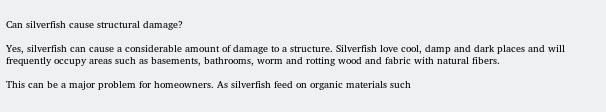Can silverfish cause structural damage?

Yes, silverfish can cause a considerable amount of damage to a structure. Silverfish love cool, damp and dark places and will frequently occupy areas such as basements, bathrooms, worm and rotting wood and fabric with natural fibers.

This can be a major problem for homeowners. As silverfish feed on organic materials such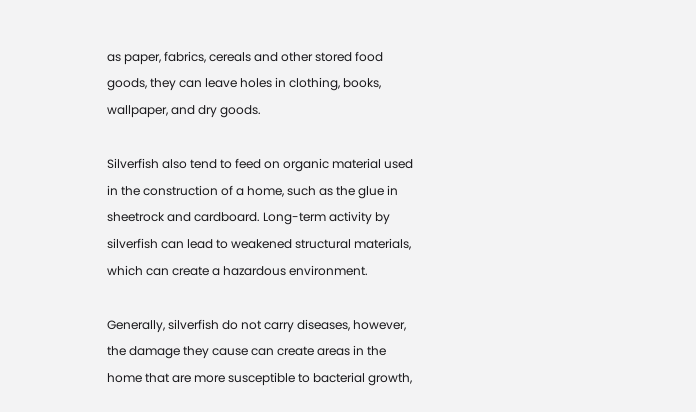as paper, fabrics, cereals and other stored food goods, they can leave holes in clothing, books, wallpaper, and dry goods.

Silverfish also tend to feed on organic material used in the construction of a home, such as the glue in sheetrock and cardboard. Long-term activity by silverfish can lead to weakened structural materials, which can create a hazardous environment.

Generally, silverfish do not carry diseases, however, the damage they cause can create areas in the home that are more susceptible to bacterial growth,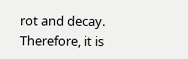rot and decay. Therefore, it is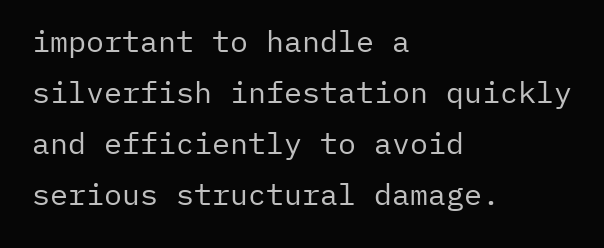important to handle a silverfish infestation quickly and efficiently to avoid serious structural damage.